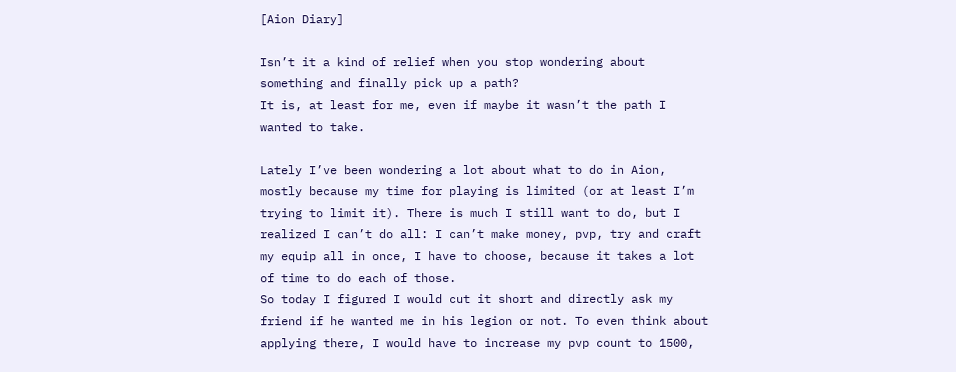[Aion Diary]

Isn’t it a kind of relief when you stop wondering about something and finally pick up a path?
It is, at least for me, even if maybe it wasn’t the path I wanted to take.

Lately I’ve been wondering a lot about what to do in Aion, mostly because my time for playing is limited (or at least I’m trying to limit it). There is much I still want to do, but I realized I can’t do all: I can’t make money, pvp, try and craft my equip all in once, I have to choose, because it takes a lot of time to do each of those.
So today I figured I would cut it short and directly ask my friend if he wanted me in his legion or not. To even think about applying there, I would have to increase my pvp count to 1500,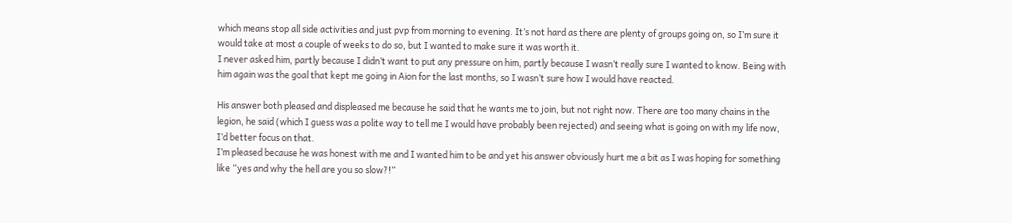which means stop all side activities and just pvp from morning to evening. It’s not hard as there are plenty of groups going on, so I’m sure it would take at most a couple of weeks to do so, but I wanted to make sure it was worth it.
I never asked him, partly because I didn’t want to put any pressure on him, partly because I wasn’t really sure I wanted to know. Being with him again was the goal that kept me going in Aion for the last months, so I wasn’t sure how I would have reacted.

His answer both pleased and displeased me because he said that he wants me to join, but not right now. There are too many chains in the legion, he said (which I guess was a polite way to tell me I would have probably been rejected) and seeing what is going on with my life now, I’d better focus on that.
I’m pleased because he was honest with me and I wanted him to be and yet his answer obviously hurt me a bit as I was hoping for something like “yes and why the hell are you so slow?!”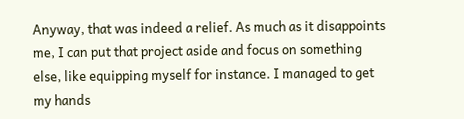Anyway, that was indeed a relief. As much as it disappoints me, I can put that project aside and focus on something else, like equipping myself for instance. I managed to get my hands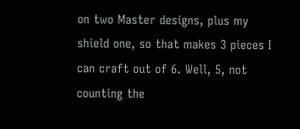on two Master designs, plus my shield one, so that makes 3 pieces I can craft out of 6. Well, 5, not counting the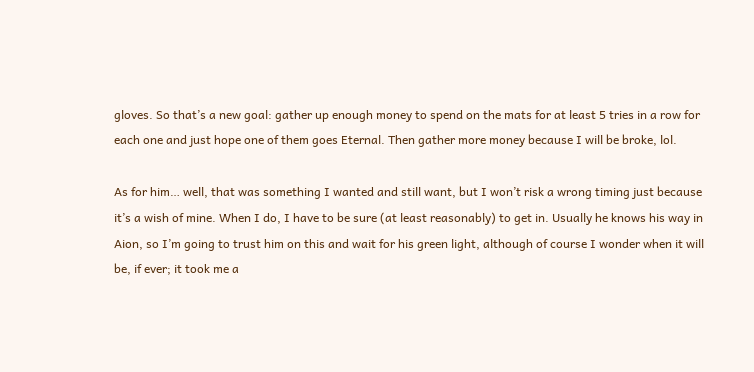gloves. So that’s a new goal: gather up enough money to spend on the mats for at least 5 tries in a row for each one and just hope one of them goes Eternal. Then gather more money because I will be broke, lol.

As for him… well, that was something I wanted and still want, but I won’t risk a wrong timing just because it’s a wish of mine. When I do, I have to be sure (at least reasonably) to get in. Usually he knows his way in Aion, so I’m going to trust him on this and wait for his green light, although of course I wonder when it will be, if ever; it took me a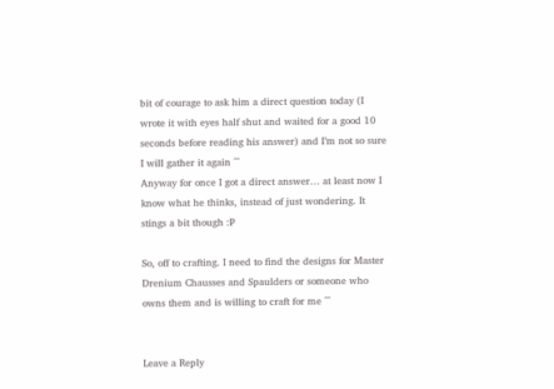bit of courage to ask him a direct question today (I wrote it with eyes half shut and waited for a good 10 seconds before reading his answer) and I’m not so sure I will gather it again ^^
Anyway for once I got a direct answer… at least now I know what he thinks, instead of just wondering. It stings a bit though :P

So, off to crafting. I need to find the designs for Master Drenium Chausses and Spaulders or someone who owns them and is willing to craft for me ^^


Leave a Reply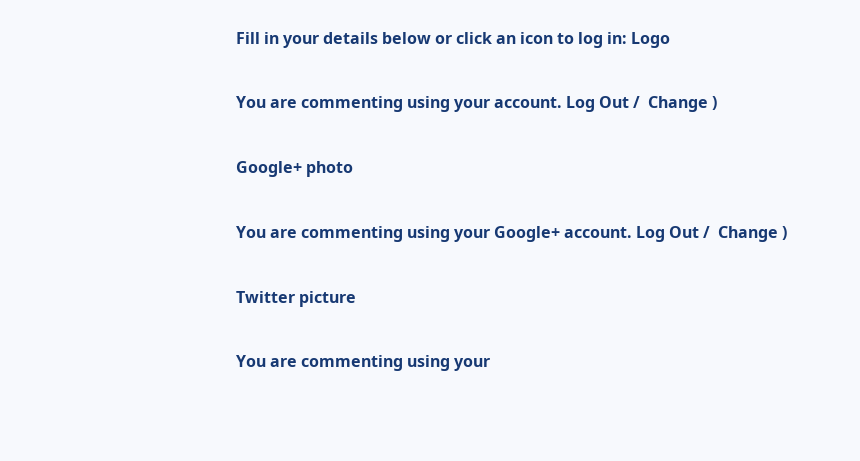Fill in your details below or click an icon to log in: Logo

You are commenting using your account. Log Out /  Change )

Google+ photo

You are commenting using your Google+ account. Log Out /  Change )

Twitter picture

You are commenting using your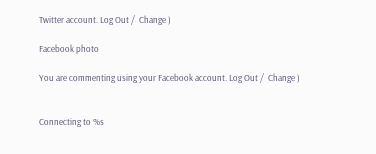Twitter account. Log Out /  Change )

Facebook photo

You are commenting using your Facebook account. Log Out /  Change )


Connecting to %s